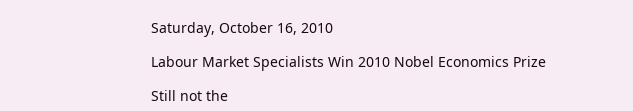Saturday, October 16, 2010

Labour Market Specialists Win 2010 Nobel Economics Prize

Still not the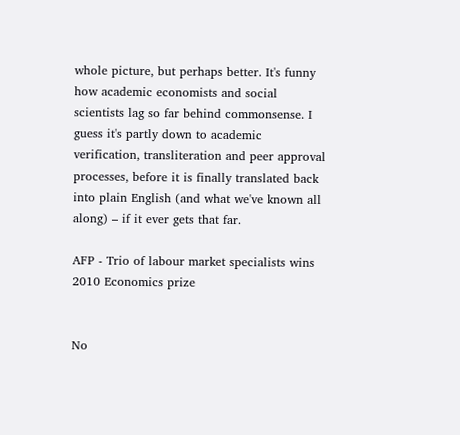whole picture, but perhaps better. It's funny how academic economists and social scientists lag so far behind commonsense. I guess it's partly down to academic verification, transliteration and peer approval processes, before it is finally translated back into plain English (and what we've known all along) – if it ever gets that far.

AFP - Trio of labour market specialists wins 2010 Economics prize


No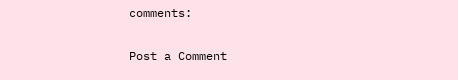comments:

Post a Comment